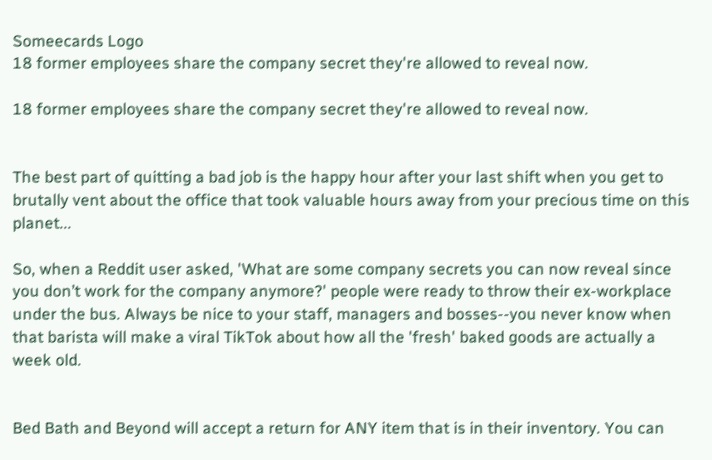Someecards Logo
18 former employees share the company secret they're allowed to reveal now.

18 former employees share the company secret they're allowed to reveal now.


The best part of quitting a bad job is the happy hour after your last shift when you get to brutally vent about the office that took valuable hours away from your precious time on this planet...

So, when a Reddit user asked, 'What are some company secrets you can now reveal since you don’t work for the company anymore?' people were ready to throw their ex-workplace under the bus. Always be nice to your staff, managers and bosses--you never know when that barista will make a viral TikTok about how all the 'fresh' baked goods are actually a week old.


Bed Bath and Beyond will accept a return for ANY item that is in their inventory. You can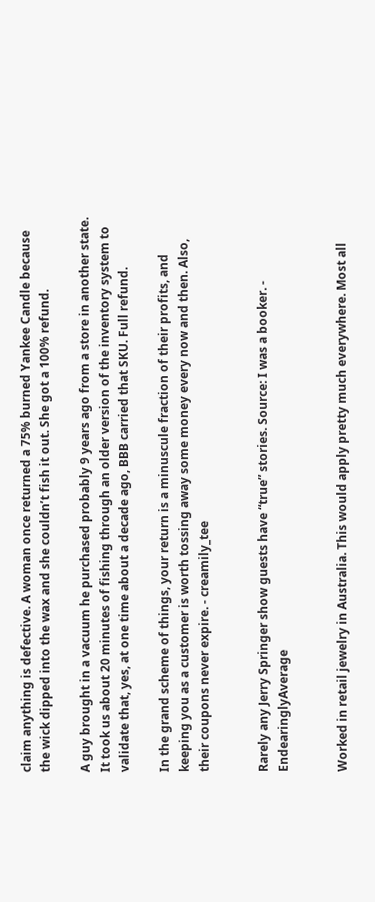claim anything is defective. A woman once returned a 75% burned Yankee Candle because the wick dipped into the wax and she couldn’t fish it out. She got a 100% refund.

A guy brought in a vacuum he purchased probably 9 years ago from a store in another state. It took us about 20 minutes of fishing through an older version of the inventory system to validate that, yes, at one time about a decade ago, BBB carried that SKU. Full refund.

In the grand scheme of things, your return is a minuscule fraction of their profits, and keeping you as a customer is worth tossing away some money every now and then. Also, their coupons never expire. - creamily_tee


Rarely any Jerry Springer show guests have “true” stories. Source: I was a booker. - EndearinglyAverage


Worked in retail jewelry in Australia. This would apply pretty much everywhere. Most all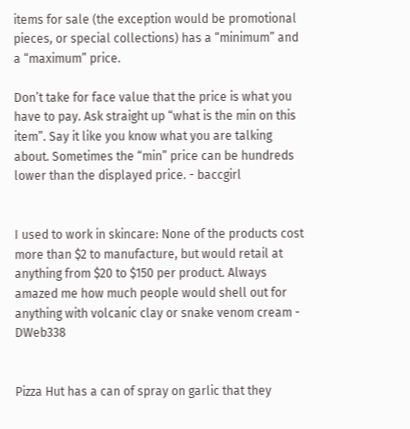items for sale (the exception would be promotional pieces, or special collections) has a “minimum” and a “maximum” price.

Don’t take for face value that the price is what you have to pay. Ask straight up “what is the min on this item”. Say it like you know what you are talking about. Sometimes the “min” price can be hundreds lower than the displayed price. - baccgirl


I used to work in skincare: None of the products cost more than $2 to manufacture, but would retail at anything from $20 to $150 per product. Always amazed me how much people would shell out for anything with volcanic clay or snake venom cream - DWeb338


Pizza Hut has a can of spray on garlic that they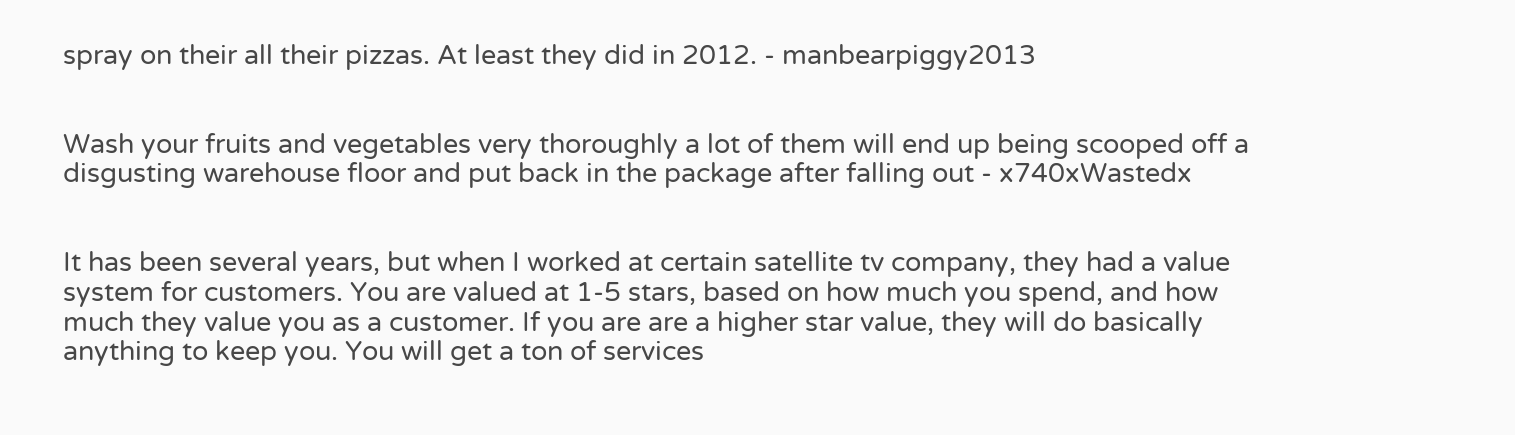spray on their all their pizzas. At least they did in 2012. - manbearpiggy2013


Wash your fruits and vegetables very thoroughly a lot of them will end up being scooped off a disgusting warehouse floor and put back in the package after falling out - x740xWastedx


It has been several years, but when I worked at certain satellite tv company, they had a value system for customers. You are valued at 1-5 stars, based on how much you spend, and how much they value you as a customer. If you are are a higher star value, they will do basically anything to keep you. You will get a ton of services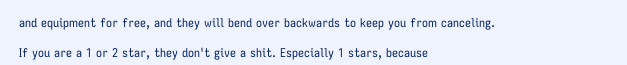and equipment for free, and they will bend over backwards to keep you from canceling.

If you are a 1 or 2 star, they don't give a shit. Especially 1 stars, because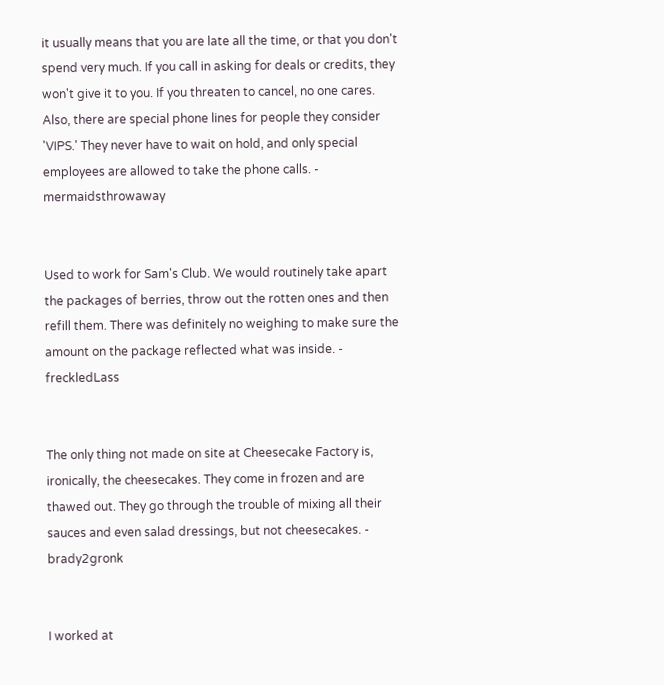it usually means that you are late all the time, or that you don't spend very much. If you call in asking for deals or credits, they won't give it to you. If you threaten to cancel, no one cares. Also, there are special phone lines for people they consider 'VIPS.' They never have to wait on hold, and only special employees are allowed to take the phone calls. - mermaidsthrowaway


Used to work for Sam's Club. We would routinely take apart the packages of berries, throw out the rotten ones and then refill them. There was definitely no weighing to make sure the amount on the package reflected what was inside. - freckledLass


The only thing not made on site at Cheesecake Factory is, ironically, the cheesecakes. They come in frozen and are thawed out. They go through the trouble of mixing all their sauces and even salad dressings, but not cheesecakes. - brady2gronk


I worked at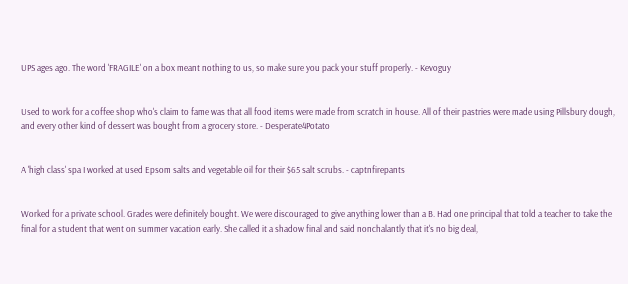UPS ages ago. The word 'FRAGILE' on a box meant nothing to us, so make sure you pack your stuff properly. - Kevoguy


Used to work for a coffee shop who's claim to fame was that all food items were made from scratch in house. All of their pastries were made using Pillsbury dough, and every other kind of dessert was bought from a grocery store. - Desperate4Potato


A 'high class' spa I worked at used Epsom salts and vegetable oil for their $65 salt scrubs. - captnfirepants


Worked for a private school. Grades were definitely bought. We were discouraged to give anything lower than a B. Had one principal that told a teacher to take the final for a student that went on summer vacation early. She called it a shadow final and said nonchalantly that it's no big deal,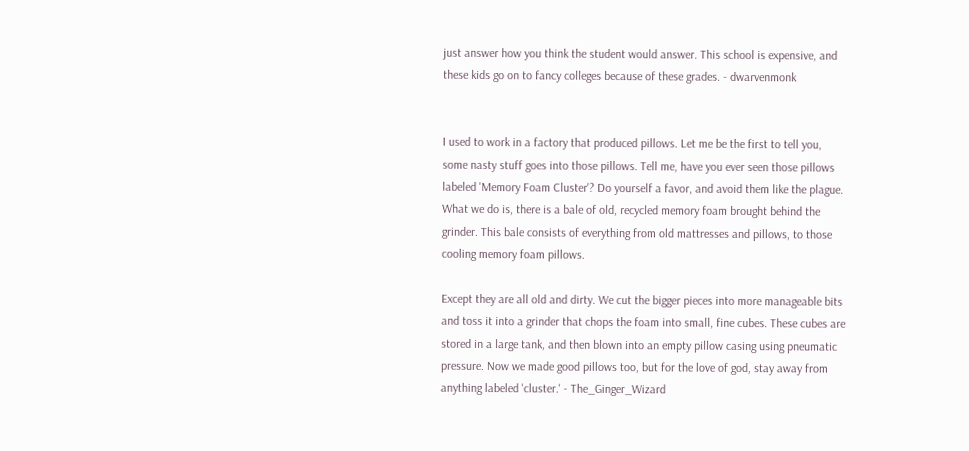just answer how you think the student would answer. This school is expensive, and these kids go on to fancy colleges because of these grades. - dwarvenmonk


I used to work in a factory that produced pillows. Let me be the first to tell you, some nasty stuff goes into those pillows. Tell me, have you ever seen those pillows labeled 'Memory Foam Cluster'? Do yourself a favor, and avoid them like the plague. What we do is, there is a bale of old, recycled memory foam brought behind the grinder. This bale consists of everything from old mattresses and pillows, to those cooling memory foam pillows.

Except they are all old and dirty. We cut the bigger pieces into more manageable bits and toss it into a grinder that chops the foam into small, fine cubes. These cubes are stored in a large tank, and then blown into an empty pillow casing using pneumatic pressure. Now we made good pillows too, but for the love of god, stay away from anything labeled 'cluster.' - The_Ginger_Wizard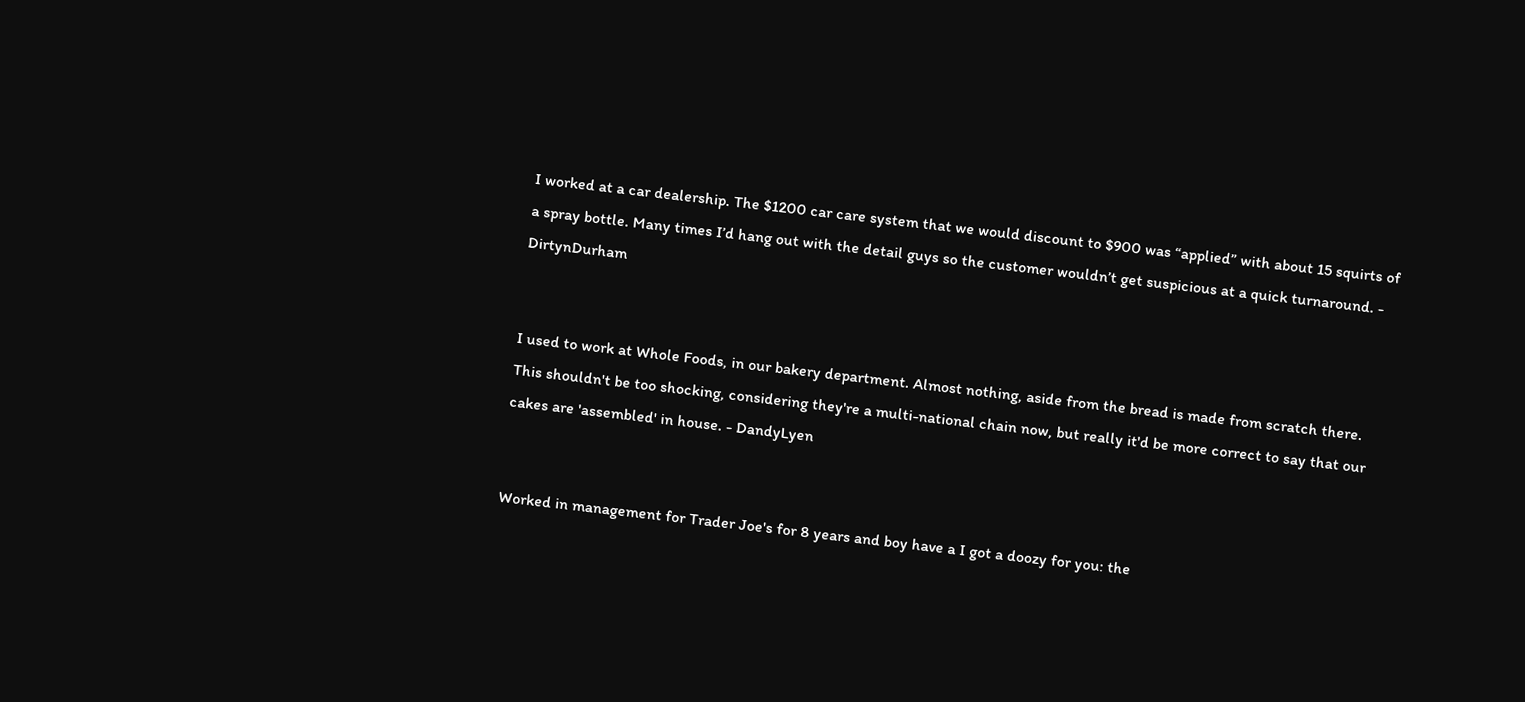I worked at a car dealership. The $1200 car care system that we would discount to $900 was “applied” with about 15 squirts of a spray bottle. Many times I’d hang out with the detail guys so the customer wouldn’t get suspicious at a quick turnaround. - DirtynDurham


I used to work at Whole Foods, in our bakery department. Almost nothing, aside from the bread is made from scratch there. This shouldn't be too shocking, considering they're a multi-national chain now, but really it'd be more correct to say that our cakes are 'assembled' in house. - DandyLyen


Worked in management for Trader Joe's for 8 years and boy have a I got a doozy for you: the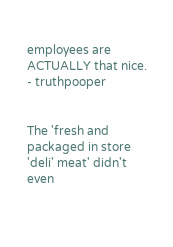employees are ACTUALLY that nice. - truthpooper


The 'fresh and packaged in store 'deli' meat' didn't even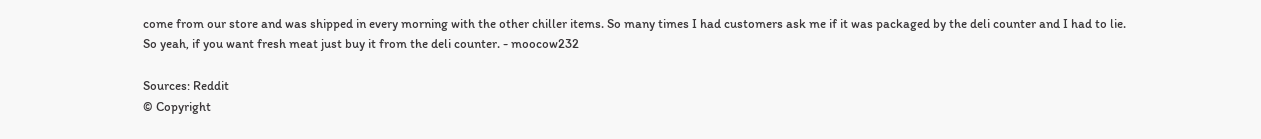come from our store and was shipped in every morning with the other chiller items. So many times I had customers ask me if it was packaged by the deli counter and I had to lie. So yeah, if you want fresh meat just buy it from the deli counter. - moocow232

Sources: Reddit
© Copyright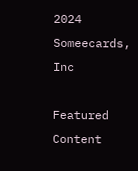2024 Someecards, Inc

Featured Content